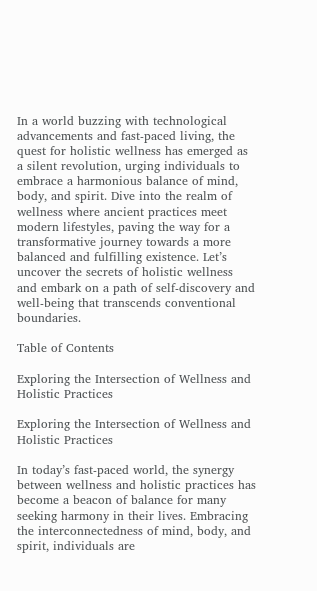In a world buzzing with technological advancements and fast-paced living, the quest for holistic wellness has emerged as a silent revolution, urging individuals to embrace a harmonious balance of mind, body, and spirit. Dive into the realm of wellness where ancient practices meet modern lifestyles, paving the way for a transformative journey towards a more balanced and fulfilling existence. Let’s uncover the secrets of holistic wellness and embark on a path of self-discovery and well-being that transcends conventional boundaries.

Table of Contents

Exploring the Intersection of Wellness and Holistic Practices

Exploring the Intersection of Wellness and Holistic Practices

In today’s fast-paced world, the synergy between wellness and holistic practices has become a beacon of balance for many seeking harmony in their lives. Embracing the interconnectedness of mind, body, and spirit, individuals are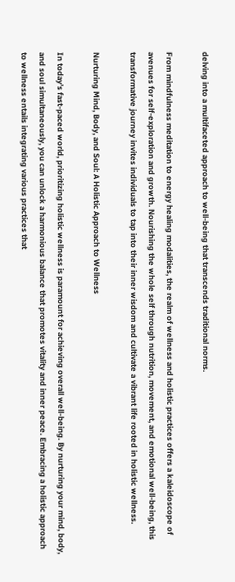delving into a multifaceted approach to well-being that transcends traditional norms.

From mindfulness meditation to energy healing modalities, the realm of wellness and holistic practices offers a kaleidoscope of avenues for self-exploration and growth. Nourishing the whole self through nutrition, movement, and emotional well-being, this transformative journey invites individuals to tap into their inner wisdom and cultivate a vibrant life rooted in holistic wellness.

Nurturing Mind, Body, and Soul: A Holistic Approach to Wellness

In today’s fast-paced world, prioritizing holistic wellness is paramount for achieving overall well-being. By nurturing your mind, body, and soul simultaneously, you can unlock a harmonious balance that promotes vitality and inner peace. Embracing a holistic approach to wellness entails integrating various practices that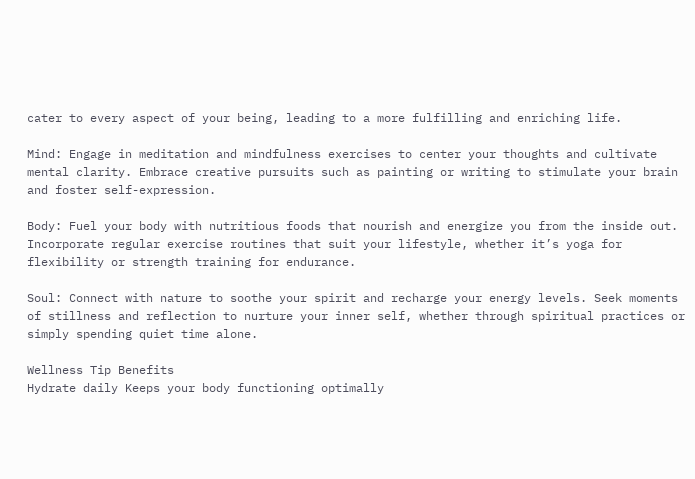cater to every aspect of your being, leading to a more fulfilling and enriching life.

Mind: Engage in meditation and mindfulness exercises to center your thoughts and cultivate mental clarity. Embrace creative pursuits such as painting or writing to stimulate your brain and foster self-expression.

Body: Fuel your body with nutritious foods that nourish and energize you from the inside out. Incorporate regular exercise routines that suit your lifestyle, whether it’s yoga for flexibility or strength training for endurance.

Soul: Connect with nature to soothe your spirit and recharge your energy levels. Seek moments of stillness and reflection to nurture your inner self, whether through spiritual practices or simply spending quiet time alone.

Wellness Tip Benefits
Hydrate daily Keeps your body functioning optimally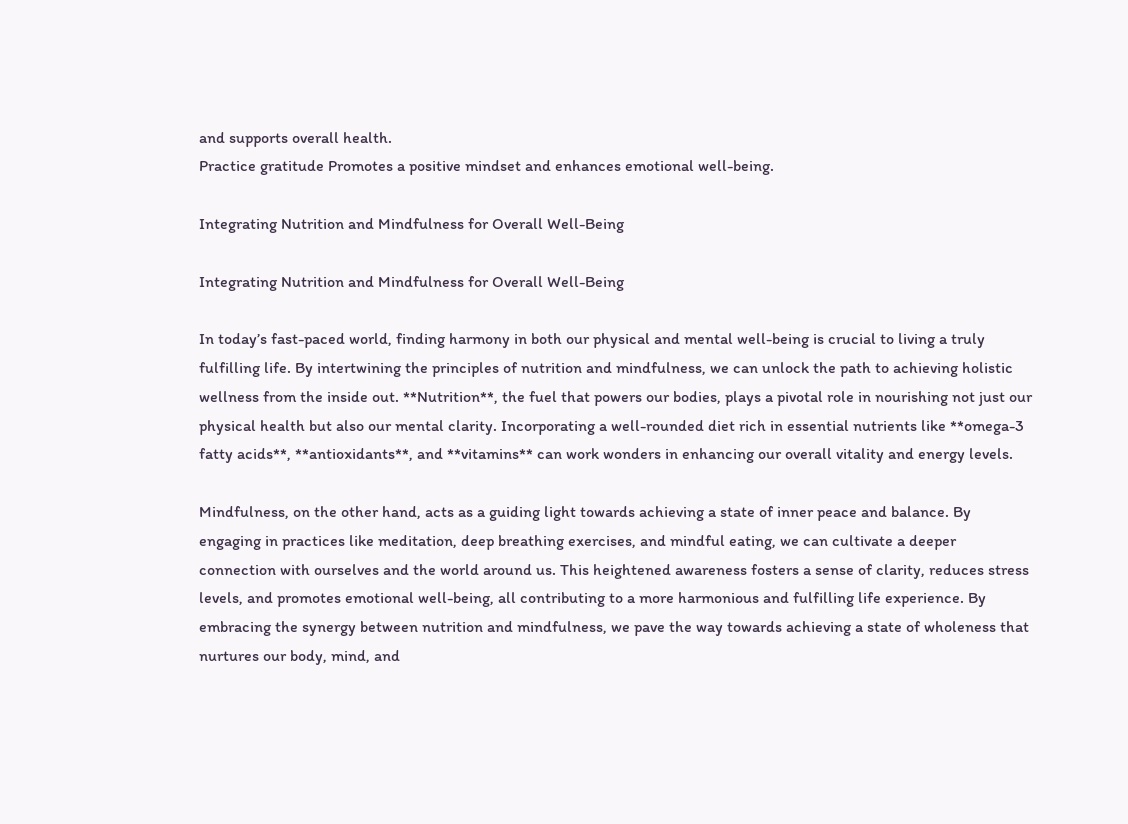and supports overall health.
Practice gratitude Promotes a positive mindset and enhances emotional well-being.

Integrating Nutrition and Mindfulness for Overall Well-Being

Integrating Nutrition and Mindfulness for Overall Well-Being

In today’s fast-paced world, finding harmony in both our physical and mental well-being is crucial to living a truly fulfilling life. By intertwining the principles of nutrition and mindfulness, we can unlock the path to achieving holistic wellness from the inside out. **Nutrition**, the fuel that powers our bodies, plays a pivotal role in nourishing not just our physical health but also our mental clarity. Incorporating a well-rounded diet rich in essential nutrients like **omega-3 fatty acids**, **antioxidants**, and **vitamins** can work wonders in enhancing our overall vitality and energy levels.

Mindfulness, on the other hand, acts as a guiding light towards achieving a state of inner peace and balance. By engaging in practices like meditation, deep breathing exercises, and mindful eating, we can cultivate a deeper connection with ourselves and the world around us. This heightened awareness fosters a sense of clarity, reduces stress levels, and promotes emotional well-being, all contributing to a more harmonious and fulfilling life experience. By embracing the synergy between nutrition and mindfulness, we pave the way towards achieving a state of wholeness that nurtures our body, mind, and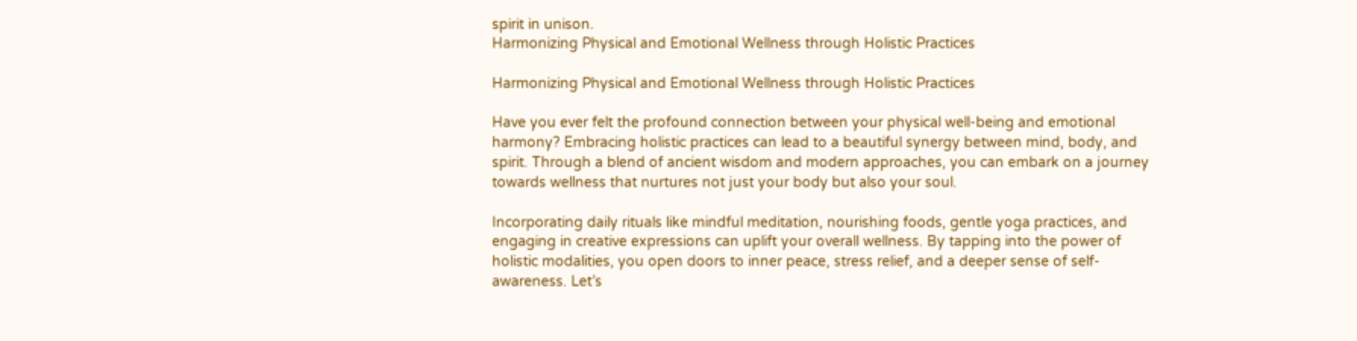spirit in unison.
Harmonizing Physical and Emotional Wellness through Holistic Practices

Harmonizing Physical and Emotional Wellness through Holistic Practices

Have you ever felt the profound connection between your physical well-being and emotional harmony? Embracing holistic practices can lead to a beautiful synergy between mind, body, and spirit. Through a blend of ancient wisdom and modern approaches, you can embark on a journey towards wellness that nurtures not just your body but also your soul.

Incorporating daily rituals like mindful meditation, nourishing foods, gentle yoga practices, and engaging in creative expressions can uplift your overall wellness. By tapping into the power of holistic modalities, you open doors to inner peace, stress relief, and a deeper sense of self-awareness. Let’s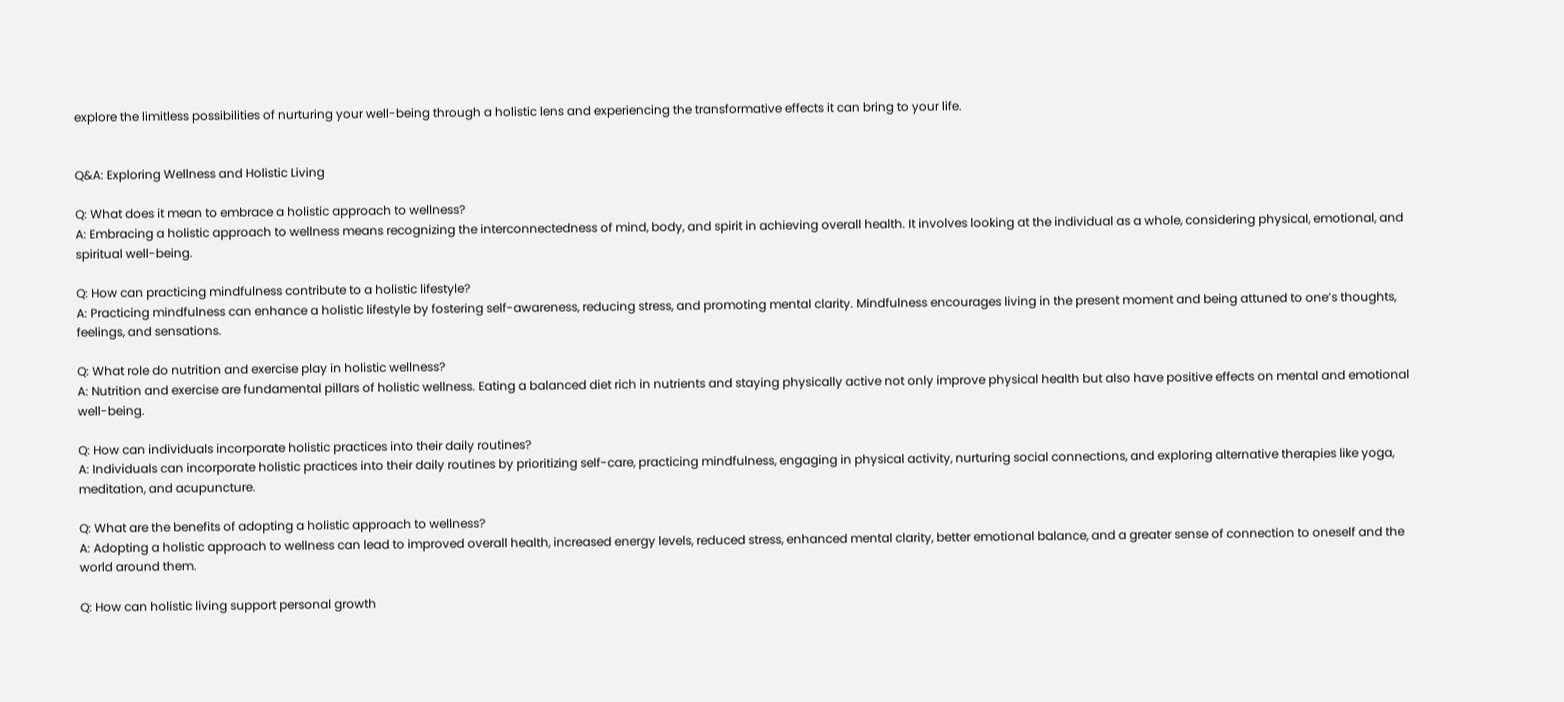explore the limitless possibilities of nurturing your well-being through a holistic lens and experiencing the transformative effects it can bring to your life.


Q&A: Exploring Wellness and Holistic Living

Q: What does it mean to embrace a holistic approach to wellness?
A: Embracing a holistic approach to wellness means recognizing the interconnectedness of mind, body, and spirit in achieving overall health. It involves looking at the individual as a whole, considering physical, emotional, and spiritual well-being.

Q: How can practicing mindfulness contribute to a holistic lifestyle?
A: Practicing mindfulness can enhance a holistic lifestyle by fostering self-awareness, reducing stress, and promoting mental clarity. Mindfulness encourages living in the present moment and being attuned to one’s thoughts, feelings, and sensations.

Q: What role do nutrition and exercise play in holistic wellness?
A: Nutrition and exercise are fundamental pillars of holistic wellness. Eating a balanced diet rich in nutrients and staying physically active not only improve physical health but also have positive effects on mental and emotional well-being.

Q: How can individuals incorporate holistic practices into their daily routines?
A: Individuals can incorporate holistic practices into their daily routines by prioritizing self-care, practicing mindfulness, engaging in physical activity, nurturing social connections, and exploring alternative therapies like yoga, meditation, and acupuncture.

Q: What are the benefits of adopting a holistic approach to wellness?
A: Adopting a holistic approach to wellness can lead to improved overall health, increased energy levels, reduced stress, enhanced mental clarity, better emotional balance, and a greater sense of connection to oneself and the world around them.

Q: How can holistic living support personal growth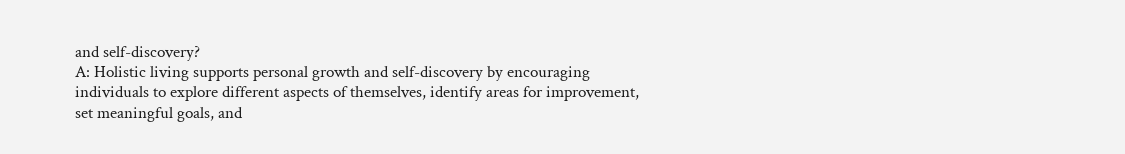and self-discovery?
A: Holistic living supports personal growth and self-discovery by encouraging individuals to explore different aspects of themselves, identify areas for improvement, set meaningful goals, and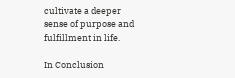cultivate a deeper sense of purpose and fulfillment in life.

In Conclusion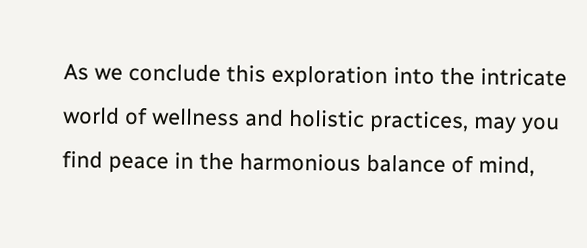As we conclude this exploration into the intricate world of wellness and holistic practices, may you find peace in the harmonious balance of mind,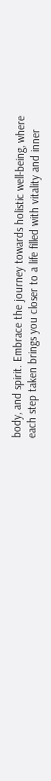body, and spirit. Embrace the journey towards holistic well-being, where each step taken brings you closer to a life filled with vitality and inner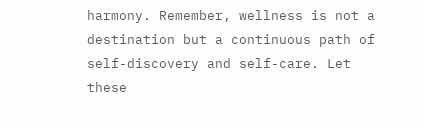harmony. Remember, wellness is not a destination but a continuous path of self-discovery and self-care. Let these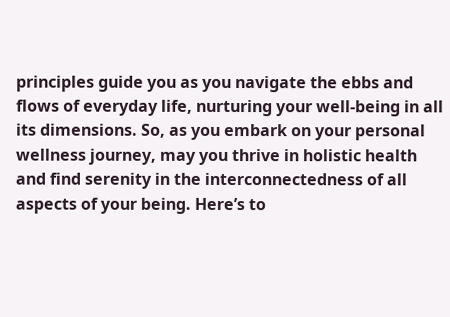principles guide you as you navigate the ebbs and flows of everyday life, nurturing your well-being in all its dimensions. So, as you embark on your personal wellness journey, may you thrive in holistic health and find serenity in the interconnectedness of all aspects of your being. Here’s to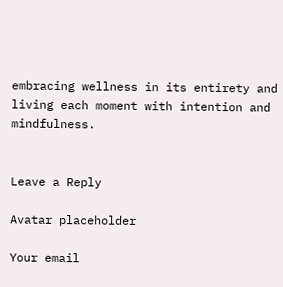embracing wellness in its entirety and living each moment with intention and mindfulness.


Leave a Reply

Avatar placeholder

Your email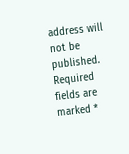address will not be published. Required fields are marked *